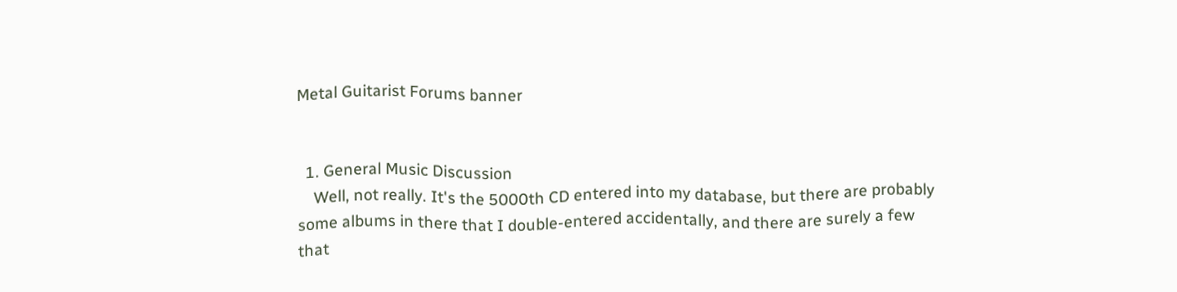Metal Guitarist Forums banner


  1. General Music Discussion
    Well, not really. It's the 5000th CD entered into my database, but there are probably some albums in there that I double-entered accidentally, and there are surely a few that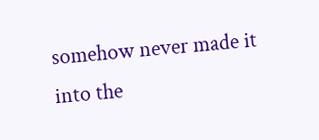somehow never made it into the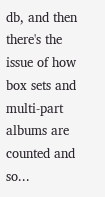db, and then there's the issue of how box sets and multi-part albums are counted and so...